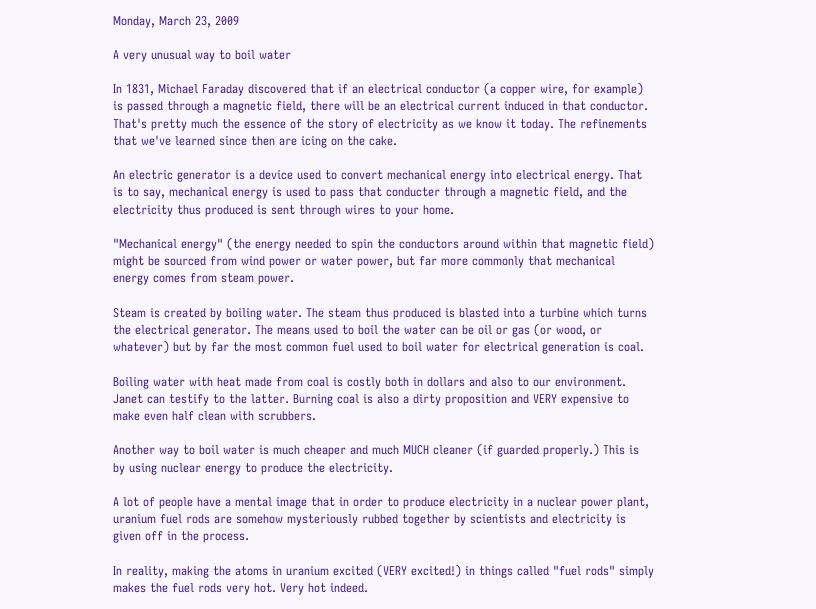Monday, March 23, 2009

A very unusual way to boil water

In 1831, Michael Faraday discovered that if an electrical conductor (a copper wire, for example) is passed through a magnetic field, there will be an electrical current induced in that conductor. That's pretty much the essence of the story of electricity as we know it today. The refinements that we've learned since then are icing on the cake.

An electric generator is a device used to convert mechanical energy into electrical energy. That is to say, mechanical energy is used to pass that conducter through a magnetic field, and the electricity thus produced is sent through wires to your home.

"Mechanical energy" (the energy needed to spin the conductors around within that magnetic field) might be sourced from wind power or water power, but far more commonly that mechanical energy comes from steam power.

Steam is created by boiling water. The steam thus produced is blasted into a turbine which turns the electrical generator. The means used to boil the water can be oil or gas (or wood, or whatever) but by far the most common fuel used to boil water for electrical generation is coal.

Boiling water with heat made from coal is costly both in dollars and also to our environment. Janet can testify to the latter. Burning coal is also a dirty proposition and VERY expensive to make even half clean with scrubbers.

Another way to boil water is much cheaper and much MUCH cleaner (if guarded properly.) This is by using nuclear energy to produce the electricity.

A lot of people have a mental image that in order to produce electricity in a nuclear power plant, uranium fuel rods are somehow mysteriously rubbed together by scientists and electricity is given off in the process.

In reality, making the atoms in uranium excited (VERY excited!) in things called "fuel rods" simply makes the fuel rods very hot. Very hot indeed.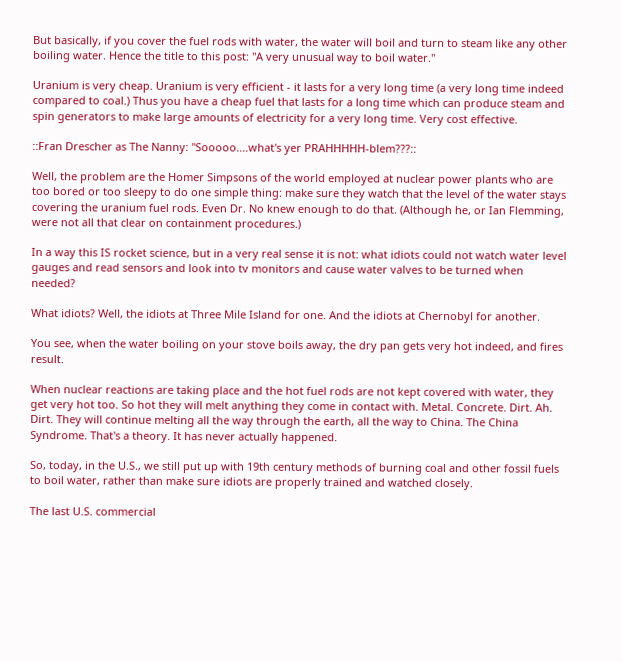But basically, if you cover the fuel rods with water, the water will boil and turn to steam like any other boiling water. Hence the title to this post: "A very unusual way to boil water."

Uranium is very cheap. Uranium is very efficient - it lasts for a very long time (a very long time indeed compared to coal.) Thus you have a cheap fuel that lasts for a long time which can produce steam and spin generators to make large amounts of electricity for a very long time. Very cost effective.

::Fran Drescher as The Nanny: "Sooooo....what's yer PRAHHHHH-blem???::

Well, the problem are the Homer Simpsons of the world employed at nuclear power plants who are too bored or too sleepy to do one simple thing: make sure they watch that the level of the water stays covering the uranium fuel rods. Even Dr. No knew enough to do that. (Although he, or Ian Flemming, were not all that clear on containment procedures.)

In a way this IS rocket science, but in a very real sense it is not: what idiots could not watch water level gauges and read sensors and look into tv monitors and cause water valves to be turned when needed?

What idiots? Well, the idiots at Three Mile Island for one. And the idiots at Chernobyl for another.

You see, when the water boiling on your stove boils away, the dry pan gets very hot indeed, and fires result.

When nuclear reactions are taking place and the hot fuel rods are not kept covered with water, they get very hot too. So hot they will melt anything they come in contact with. Metal. Concrete. Dirt. Ah. Dirt. They will continue melting all the way through the earth, all the way to China. The China Syndrome. That's a theory. It has never actually happened.

So, today, in the U.S., we still put up with 19th century methods of burning coal and other fossil fuels to boil water, rather than make sure idiots are properly trained and watched closely.

The last U.S. commercial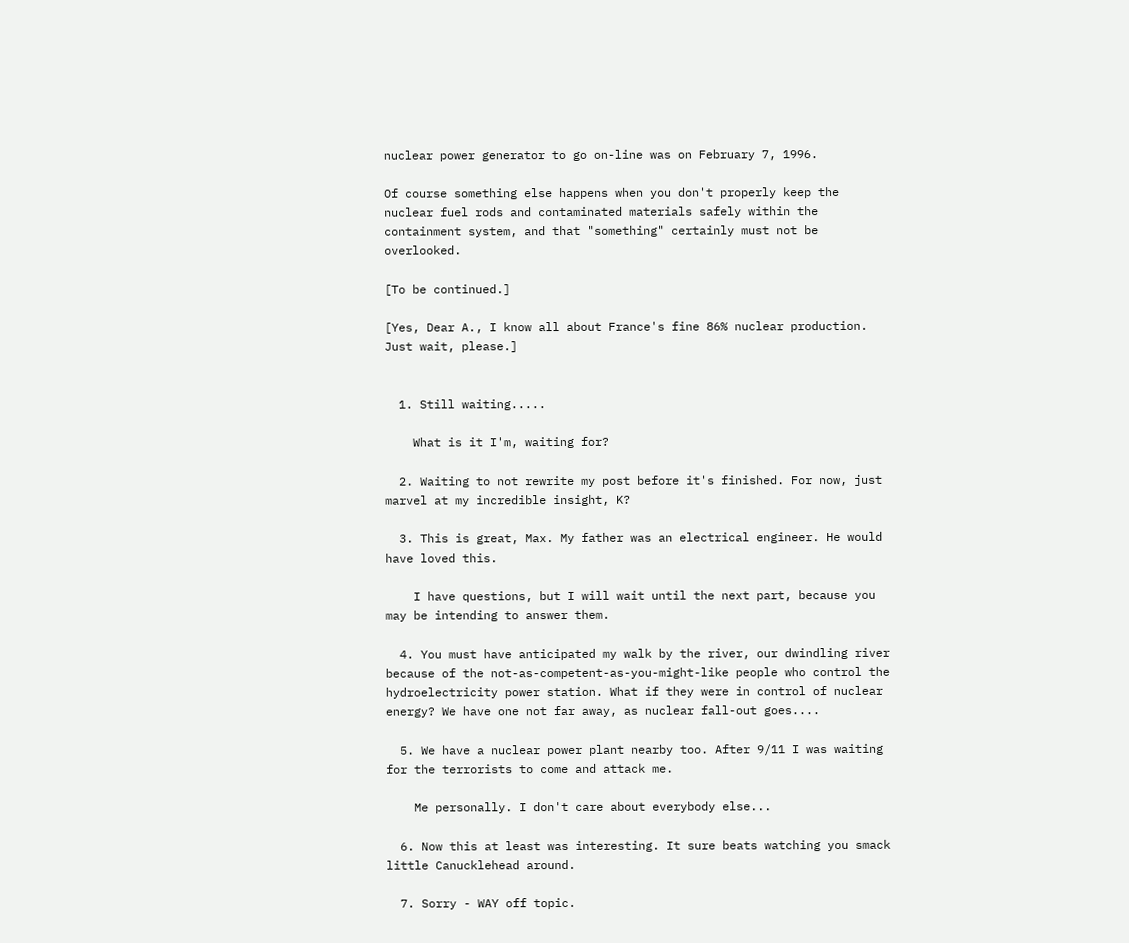nuclear power generator to go on-line was on February 7, 1996.

Of course something else happens when you don't properly keep the nuclear fuel rods and contaminated materials safely within the containment system, and that "something" certainly must not be overlooked.

[To be continued.]

[Yes, Dear A., I know all about France's fine 86% nuclear production. Just wait, please.]


  1. Still waiting.....

    What is it I'm, waiting for?

  2. Waiting to not rewrite my post before it's finished. For now, just marvel at my incredible insight, K?

  3. This is great, Max. My father was an electrical engineer. He would have loved this.

    I have questions, but I will wait until the next part, because you may be intending to answer them.

  4. You must have anticipated my walk by the river, our dwindling river because of the not-as-competent-as-you-might-like people who control the hydroelectricity power station. What if they were in control of nuclear energy? We have one not far away, as nuclear fall-out goes....

  5. We have a nuclear power plant nearby too. After 9/11 I was waiting for the terrorists to come and attack me.

    Me personally. I don't care about everybody else...

  6. Now this at least was interesting. It sure beats watching you smack little Canucklehead around.

  7. Sorry - WAY off topic.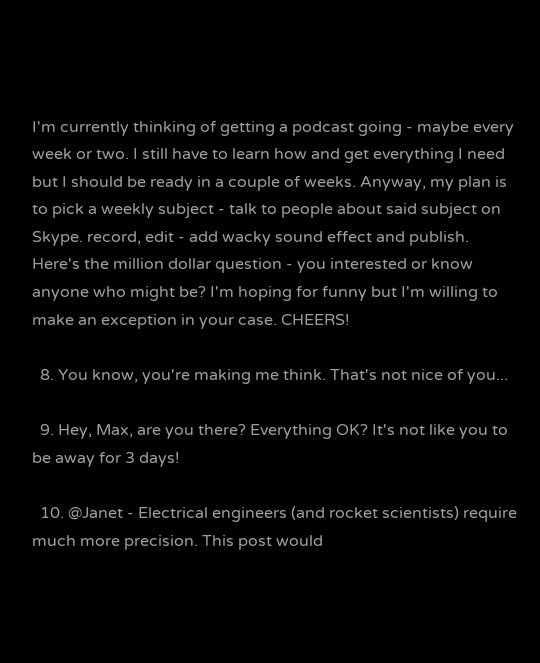I'm currently thinking of getting a podcast going - maybe every week or two. I still have to learn how and get everything I need but I should be ready in a couple of weeks. Anyway, my plan is to pick a weekly subject - talk to people about said subject on Skype. record, edit - add wacky sound effect and publish. Here's the million dollar question - you interested or know anyone who might be? I'm hoping for funny but I'm willing to make an exception in your case. CHEERS!

  8. You know, you're making me think. That's not nice of you...

  9. Hey, Max, are you there? Everything OK? It's not like you to be away for 3 days!

  10. @Janet - Electrical engineers (and rocket scientists) require much more precision. This post would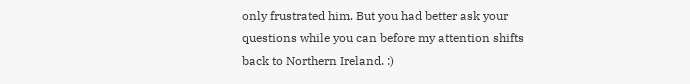only frustrated him. But you had better ask your questions while you can before my attention shifts back to Northern Ireland. :)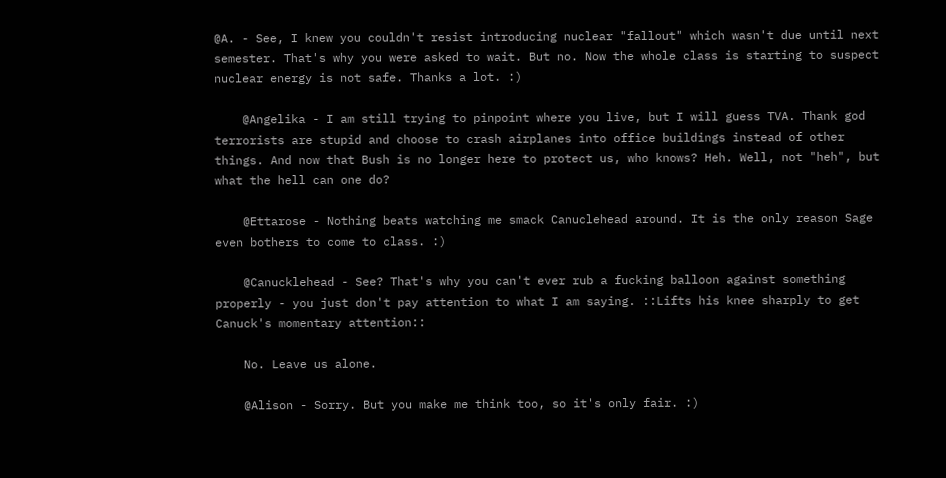@A. - See, I knew you couldn't resist introducing nuclear "fallout" which wasn't due until next semester. That's why you were asked to wait. But no. Now the whole class is starting to suspect nuclear energy is not safe. Thanks a lot. :)

    @Angelika - I am still trying to pinpoint where you live, but I will guess TVA. Thank god terrorists are stupid and choose to crash airplanes into office buildings instead of other things. And now that Bush is no longer here to protect us, who knows? Heh. Well, not "heh", but what the hell can one do?

    @Ettarose - Nothing beats watching me smack Canuclehead around. It is the only reason Sage even bothers to come to class. :)

    @Canucklehead - See? That's why you can't ever rub a fucking balloon against something properly - you just don't pay attention to what I am saying. ::Lifts his knee sharply to get Canuck's momentary attention::

    No. Leave us alone.

    @Alison - Sorry. But you make me think too, so it's only fair. :)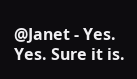@Janet - Yes. Yes. Sure it is.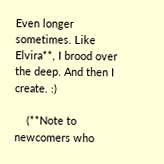Even longer sometimes. Like Elvira**, I brood over the deep. And then I create. :)

    (**Note to newcomers who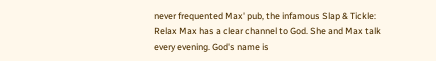never frequented Max' pub, the infamous Slap & Tickle: Relax Max has a clear channel to God. She and Max talk every evening. God's name is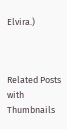Elvira.)



Related Posts with Thumbnails